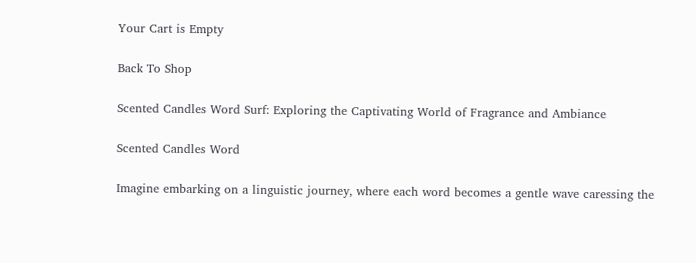Your Cart is Empty

Back To Shop

Scented Candles Word Surf: Exploring the Captivating World of Fragrance and Ambiance

Scented Candles Word

Imagine embarking on a linguistic journey, where each word becomes a gentle wave caressing the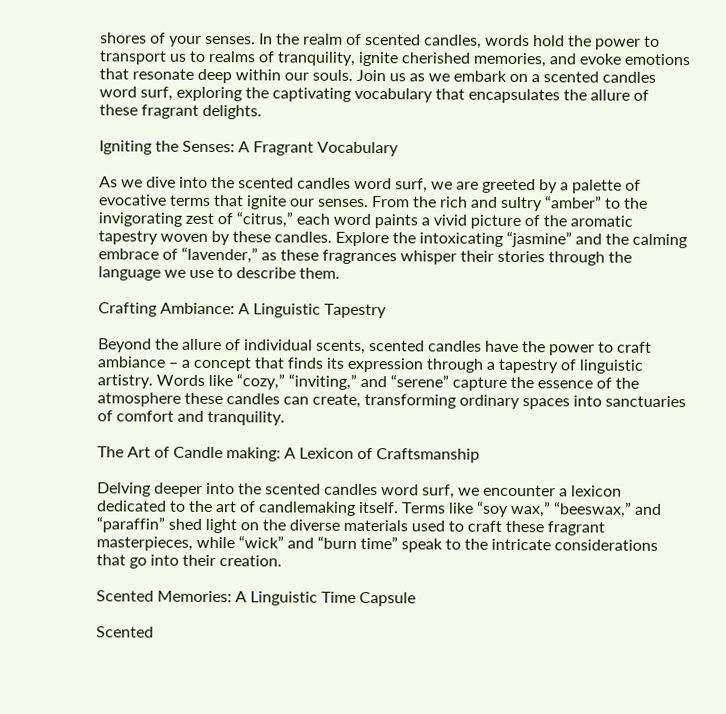shores of your senses. In the realm of scented candles, words hold the power to transport us to realms of tranquility, ignite cherished memories, and evoke emotions that resonate deep within our souls. Join us as we embark on a scented candles word surf, exploring the captivating vocabulary that encapsulates the allure of these fragrant delights.

Igniting the Senses: A Fragrant Vocabulary

As we dive into the scented candles word surf, we are greeted by a palette of evocative terms that ignite our senses. From the rich and sultry “amber” to the invigorating zest of “citrus,” each word paints a vivid picture of the aromatic tapestry woven by these candles. Explore the intoxicating “jasmine” and the calming embrace of “lavender,” as these fragrances whisper their stories through the language we use to describe them.

Crafting Ambiance: A Linguistic Tapestry

Beyond the allure of individual scents, scented candles have the power to craft ambiance – a concept that finds its expression through a tapestry of linguistic artistry. Words like “cozy,” “inviting,” and “serene” capture the essence of the atmosphere these candles can create, transforming ordinary spaces into sanctuaries of comfort and tranquility.

The Art of Candle making: A Lexicon of Craftsmanship

Delving deeper into the scented candles word surf, we encounter a lexicon dedicated to the art of candlemaking itself. Terms like “soy wax,” “beeswax,” and “paraffin” shed light on the diverse materials used to craft these fragrant masterpieces, while “wick” and “burn time” speak to the intricate considerations that go into their creation.

Scented Memories: A Linguistic Time Capsule

Scented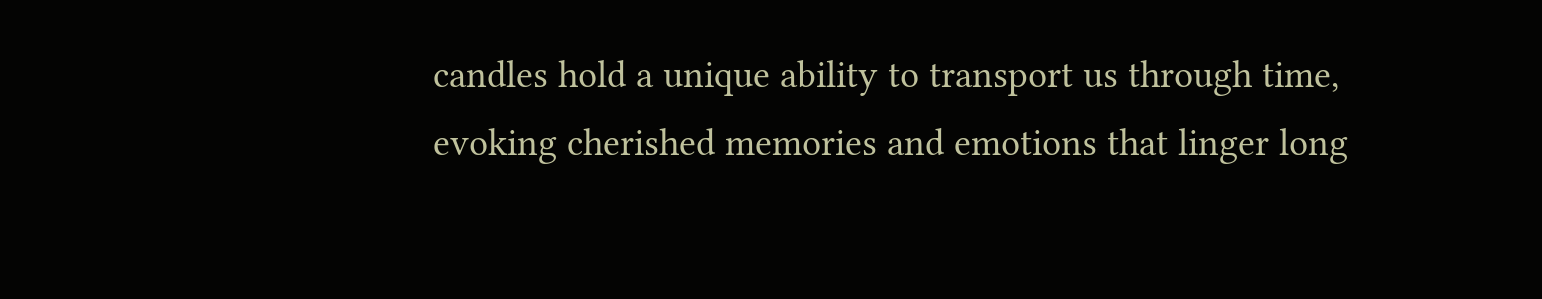candles hold a unique ability to transport us through time, evoking cherished memories and emotions that linger long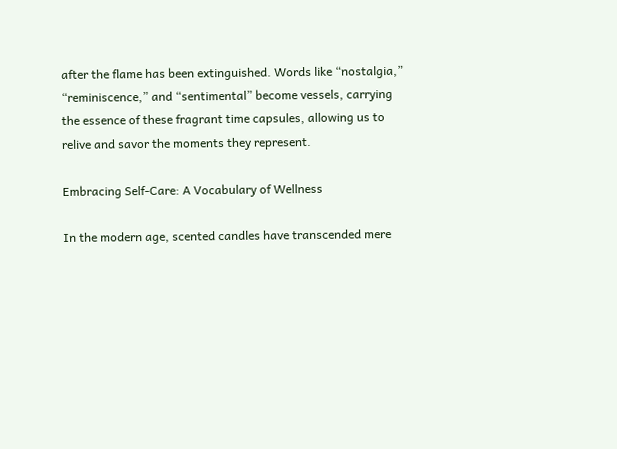after the flame has been extinguished. Words like “nostalgia,” “reminiscence,” and “sentimental” become vessels, carrying the essence of these fragrant time capsules, allowing us to relive and savor the moments they represent.

Embracing Self-Care: A Vocabulary of Wellness

In the modern age, scented candles have transcended mere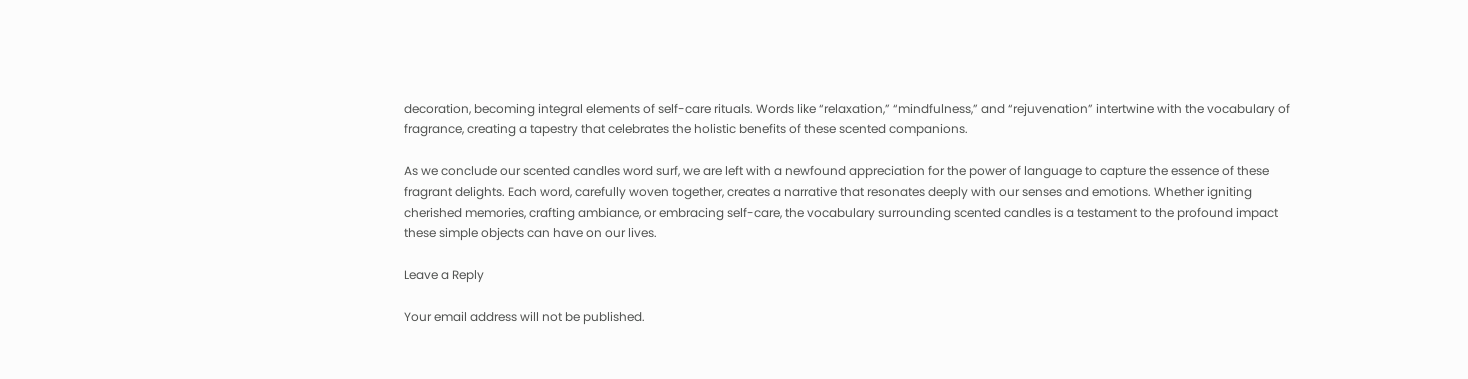decoration, becoming integral elements of self-care rituals. Words like “relaxation,” “mindfulness,” and “rejuvenation” intertwine with the vocabulary of fragrance, creating a tapestry that celebrates the holistic benefits of these scented companions.

As we conclude our scented candles word surf, we are left with a newfound appreciation for the power of language to capture the essence of these fragrant delights. Each word, carefully woven together, creates a narrative that resonates deeply with our senses and emotions. Whether igniting cherished memories, crafting ambiance, or embracing self-care, the vocabulary surrounding scented candles is a testament to the profound impact these simple objects can have on our lives.

Leave a Reply

Your email address will not be published.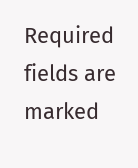Required fields are marked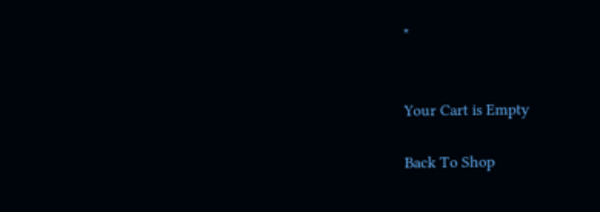*


Your Cart is Empty

Back To Shop